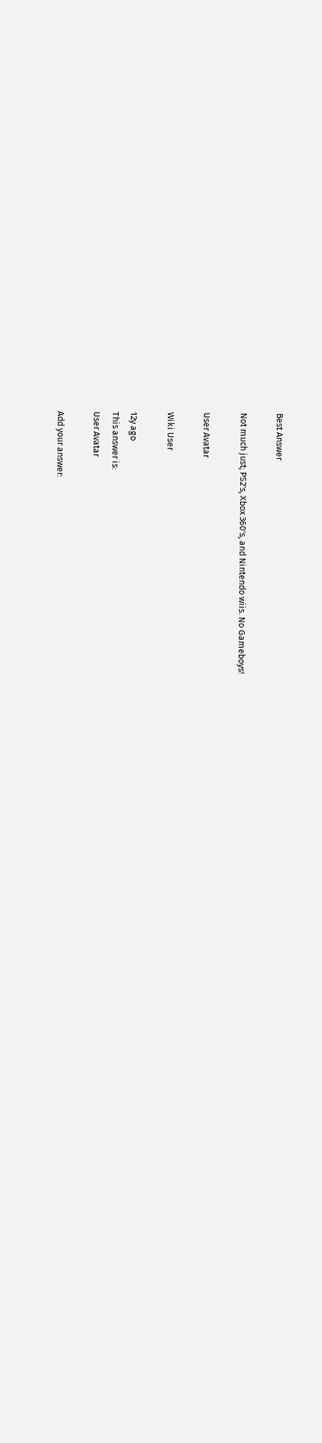Best Answer

Not much just; PS2's, Xbox 360's, and Nintendo wiis. No Gameboys!

User Avatar

Wiki User

12y ago
This answer is:
User Avatar

Add your answer: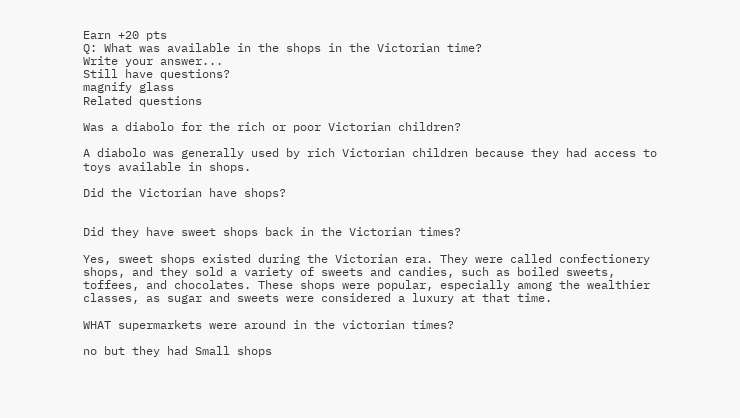Earn +20 pts
Q: What was available in the shops in the Victorian time?
Write your answer...
Still have questions?
magnify glass
Related questions

Was a diabolo for the rich or poor Victorian children?

A diabolo was generally used by rich Victorian children because they had access to toys available in shops.

Did the Victorian have shops?


Did they have sweet shops back in the Victorian times?

Yes, sweet shops existed during the Victorian era. They were called confectionery shops, and they sold a variety of sweets and candies, such as boiled sweets, toffees, and chocolates. These shops were popular, especially among the wealthier classes, as sugar and sweets were considered a luxury at that time.

WHAT supermarkets were around in the victorian times?

no but they had Small shops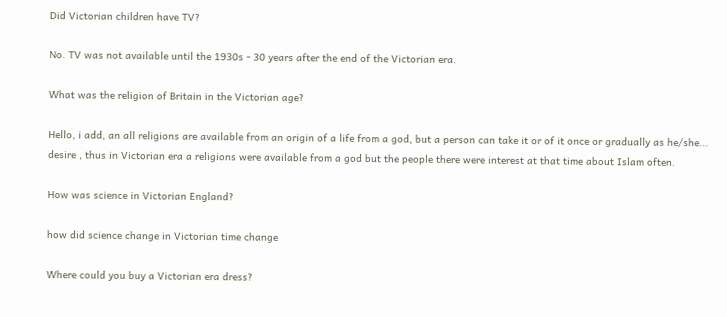Did Victorian children have TV?

No. TV was not available until the 1930s - 30 years after the end of the Victorian era.

What was the religion of Britain in the Victorian age?

Hello, i add, an all religions are available from an origin of a life from a god, but a person can take it or of it once or gradually as he/she... desire , thus in Victorian era a religions were available from a god but the people there were interest at that time about Islam often.

How was science in Victorian England?

how did science change in Victorian time change

Where could you buy a Victorian era dress?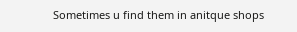Sometimes u find them in anitque shops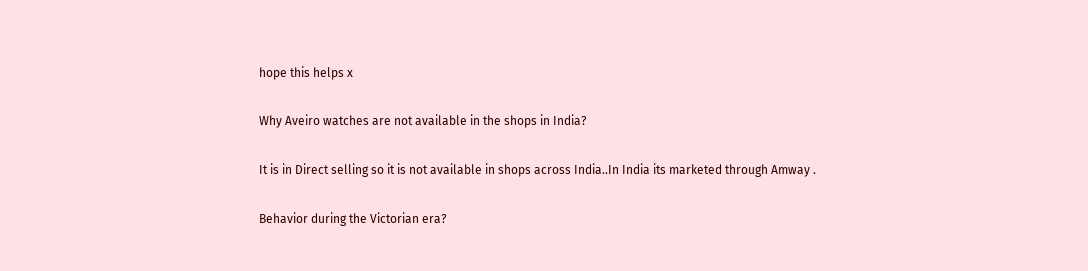hope this helps x

Why Aveiro watches are not available in the shops in India?

It is in Direct selling so it is not available in shops across India..In India its marketed through Amway .

Behavior during the Victorian era?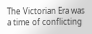The Victorian Era was a time of conflicting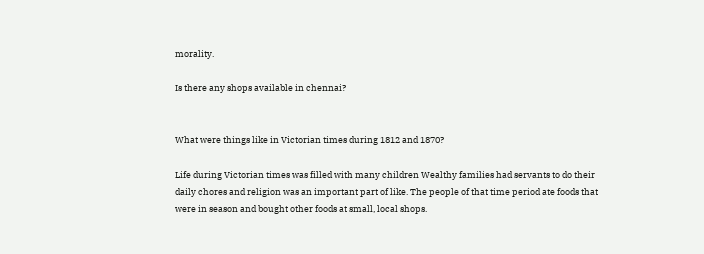morality.

Is there any shops available in chennai?


What were things like in Victorian times during 1812 and 1870?

Life during Victorian times was filled with many children Wealthy families had servants to do their daily chores and religion was an important part of like. The people of that time period ate foods that were in season and bought other foods at small, local shops.